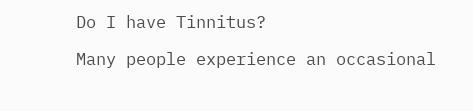Do I have Tinnitus?

Many people experience an occasional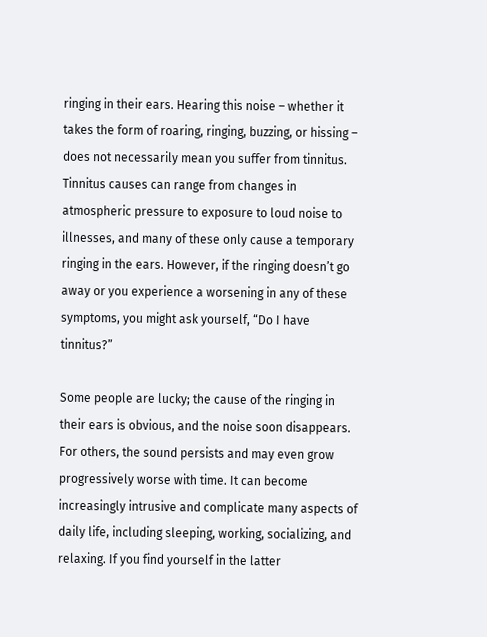ringing in their ears. Hearing this noise – whether it takes the form of roaring, ringing, buzzing, or hissing – does not necessarily mean you suffer from tinnitus. Tinnitus causes can range from changes in atmospheric pressure to exposure to loud noise to illnesses, and many of these only cause a temporary ringing in the ears. However, if the ringing doesn’t go away or you experience a worsening in any of these symptoms, you might ask yourself, “Do I have tinnitus?”

Some people are lucky; the cause of the ringing in their ears is obvious, and the noise soon disappears. For others, the sound persists and may even grow progressively worse with time. It can become increasingly intrusive and complicate many aspects of daily life, including sleeping, working, socializing, and relaxing. If you find yourself in the latter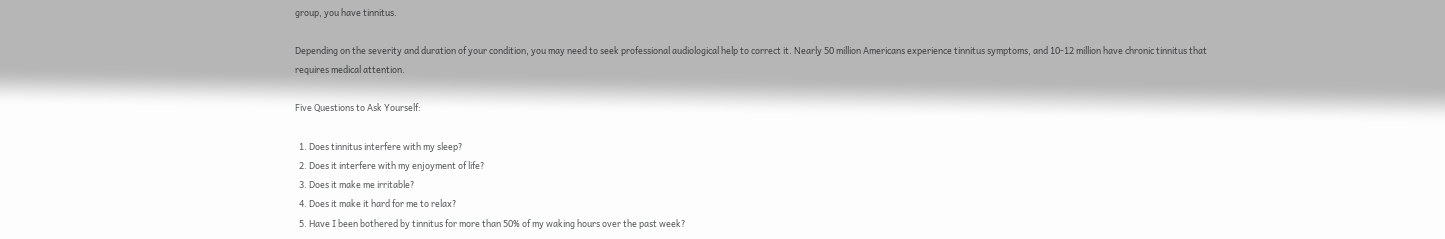group, you have tinnitus.

Depending on the severity and duration of your condition, you may need to seek professional audiological help to correct it. Nearly 50 million Americans experience tinnitus symptoms, and 10-12 million have chronic tinnitus that requires medical attention.

Five Questions to Ask Yourself:

  1. Does tinnitus interfere with my sleep?
  2. Does it interfere with my enjoyment of life?
  3. Does it make me irritable?
  4. Does it make it hard for me to relax?
  5. Have I been bothered by tinnitus for more than 50% of my waking hours over the past week?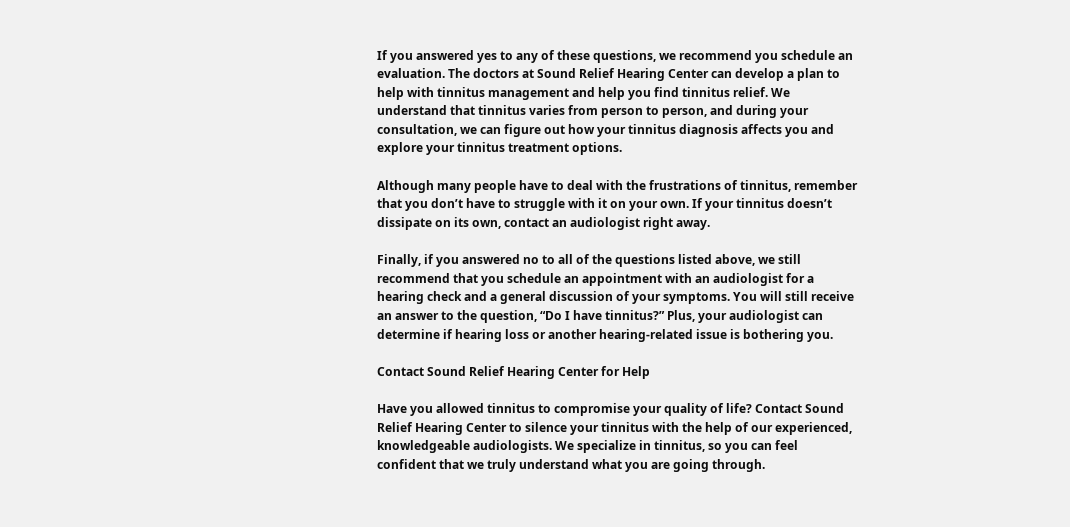If you answered yes to any of these questions, we recommend you schedule an evaluation. The doctors at Sound Relief Hearing Center can develop a plan to help with tinnitus management and help you find tinnitus relief. We understand that tinnitus varies from person to person, and during your consultation, we can figure out how your tinnitus diagnosis affects you and explore your tinnitus treatment options.

Although many people have to deal with the frustrations of tinnitus, remember that you don’t have to struggle with it on your own. If your tinnitus doesn’t dissipate on its own, contact an audiologist right away.

Finally, if you answered no to all of the questions listed above, we still recommend that you schedule an appointment with an audiologist for a hearing check and a general discussion of your symptoms. You will still receive an answer to the question, “Do I have tinnitus?” Plus, your audiologist can determine if hearing loss or another hearing-related issue is bothering you.

Contact Sound Relief Hearing Center for Help

Have you allowed tinnitus to compromise your quality of life? Contact Sound Relief Hearing Center to silence your tinnitus with the help of our experienced, knowledgeable audiologists. We specialize in tinnitus, so you can feel confident that we truly understand what you are going through.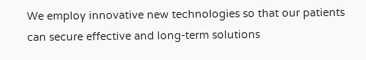We employ innovative new technologies so that our patients can secure effective and long-term solutions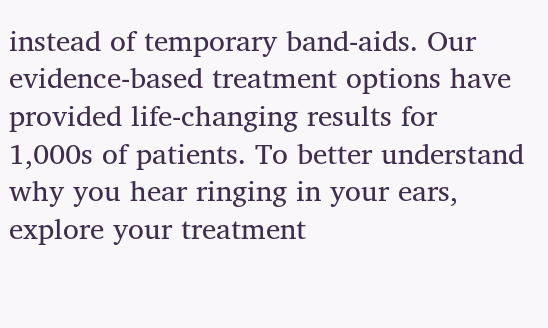instead of temporary band-aids. Our evidence-based treatment options have provided life-changing results for 1,000s of patients. To better understand why you hear ringing in your ears, explore your treatment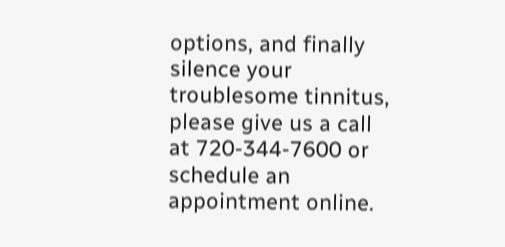options, and finally silence your troublesome tinnitus, please give us a call at 720-344-7600 or schedule an appointment online.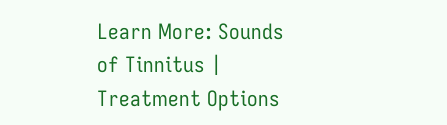Learn More: Sounds of Tinnitus | Treatment Options